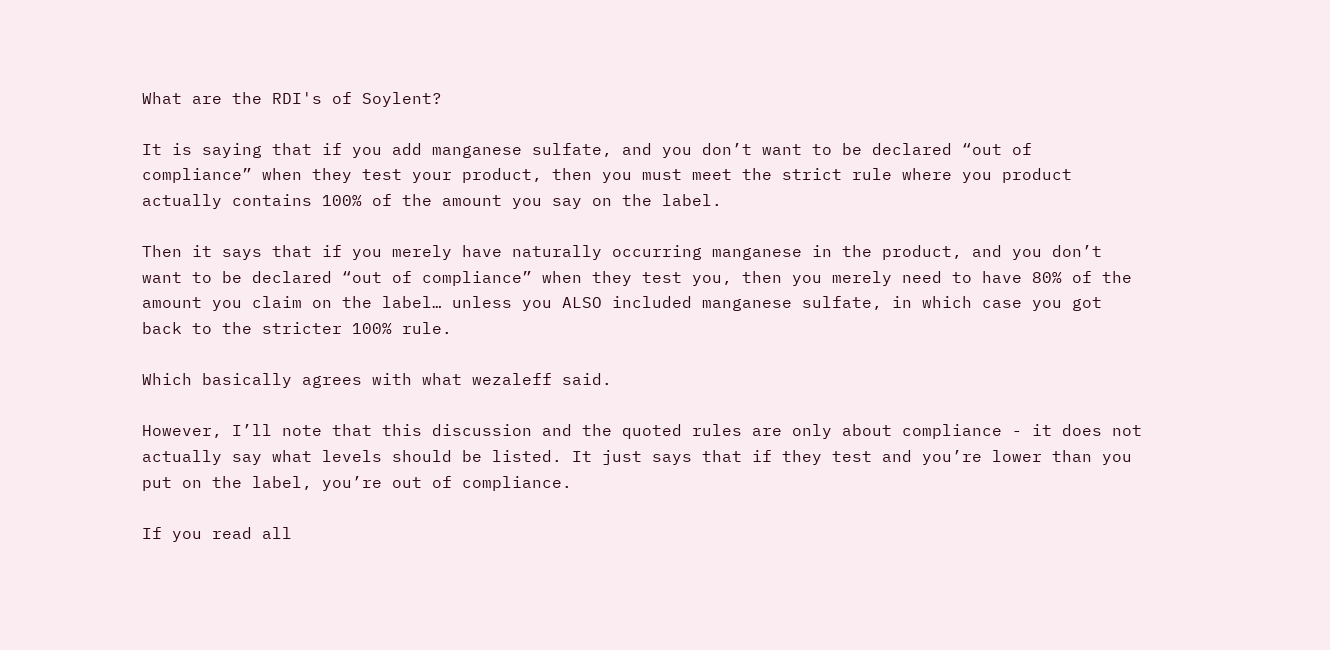What are the RDI's of Soylent?

It is saying that if you add manganese sulfate, and you don’t want to be declared “out of compliance” when they test your product, then you must meet the strict rule where you product actually contains 100% of the amount you say on the label.

Then it says that if you merely have naturally occurring manganese in the product, and you don’t want to be declared “out of compliance” when they test you, then you merely need to have 80% of the amount you claim on the label… unless you ALSO included manganese sulfate, in which case you got back to the stricter 100% rule.

Which basically agrees with what wezaleff said.

However, I’ll note that this discussion and the quoted rules are only about compliance - it does not actually say what levels should be listed. It just says that if they test and you’re lower than you put on the label, you’re out of compliance.

If you read all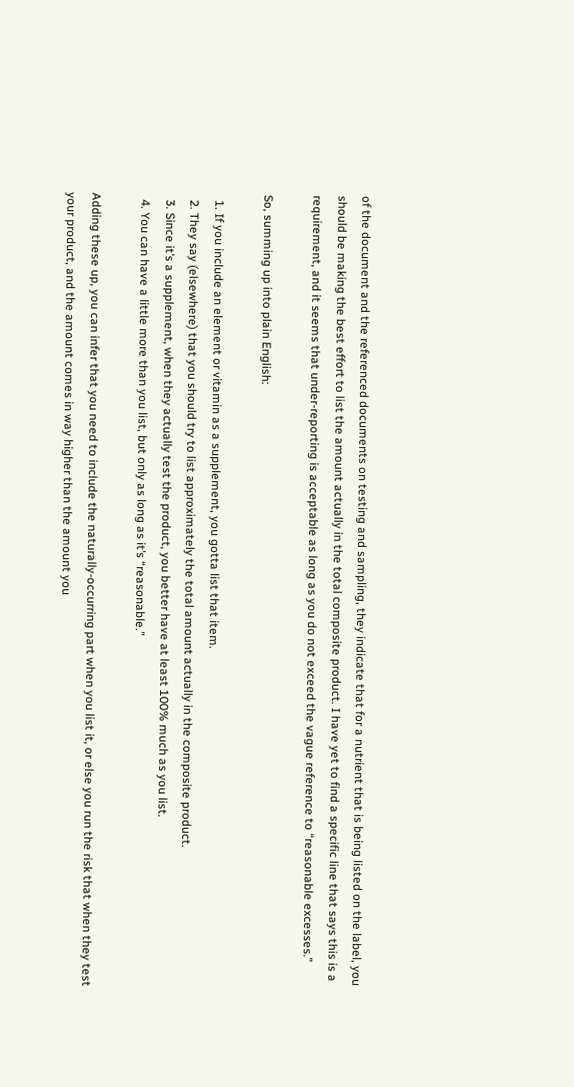of the document and the referenced documents on testing and sampling, they indicate that for a nutrient that is being listed on the label, you should be making the best effort to list the amount actually in the total composite product. I have yet to find a specific line that says this is a requirement, and it seems that under-reporting is acceptable as long as you do not exceed the vague reference to “reasonable excesses.”

So, summing up into plain English:

  1. If you include an element or vitamin as a supplement, you gotta list that item.
  2. They say (elsewhere) that you should try to list approximately the total amount actually in the composite product.
  3. Since it’s a supplement, when they actually test the product, you better have at least 100% much as you list.
  4. You can have a little more than you list, but only as long as it’s “reasonable.”

Adding these up, you can infer that you need to include the naturally-occurring part when you list it, or else you run the risk that when they test your product, and the amount comes in way higher than the amount you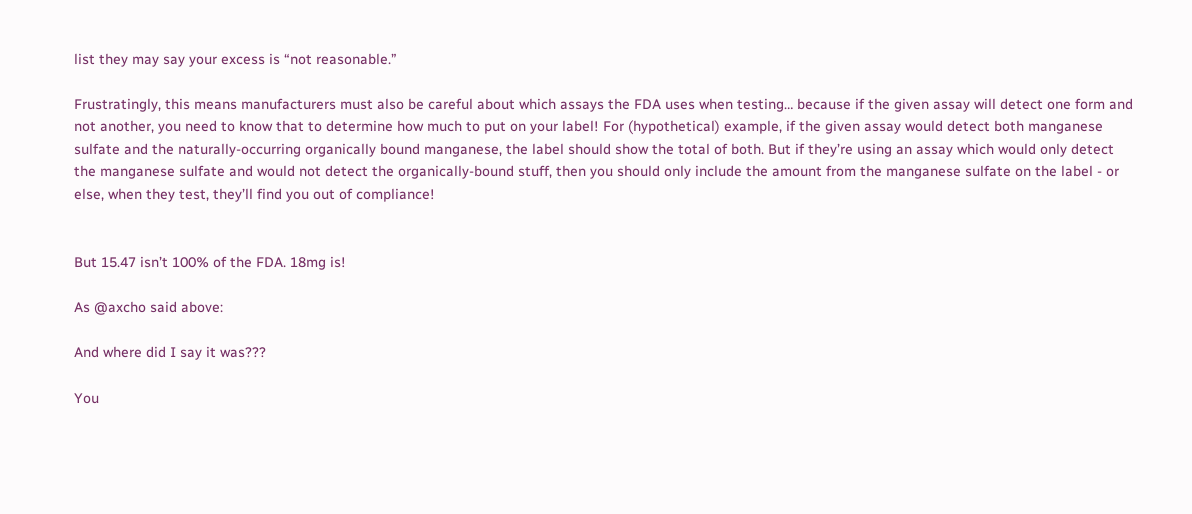list they may say your excess is “not reasonable.”

Frustratingly, this means manufacturers must also be careful about which assays the FDA uses when testing… because if the given assay will detect one form and not another, you need to know that to determine how much to put on your label! For (hypothetical) example, if the given assay would detect both manganese sulfate and the naturally-occurring organically bound manganese, the label should show the total of both. But if they’re using an assay which would only detect the manganese sulfate and would not detect the organically-bound stuff, then you should only include the amount from the manganese sulfate on the label - or else, when they test, they’ll find you out of compliance!


But 15.47 isn’t 100% of the FDA. 18mg is!

As @axcho said above:

And where did I say it was???

You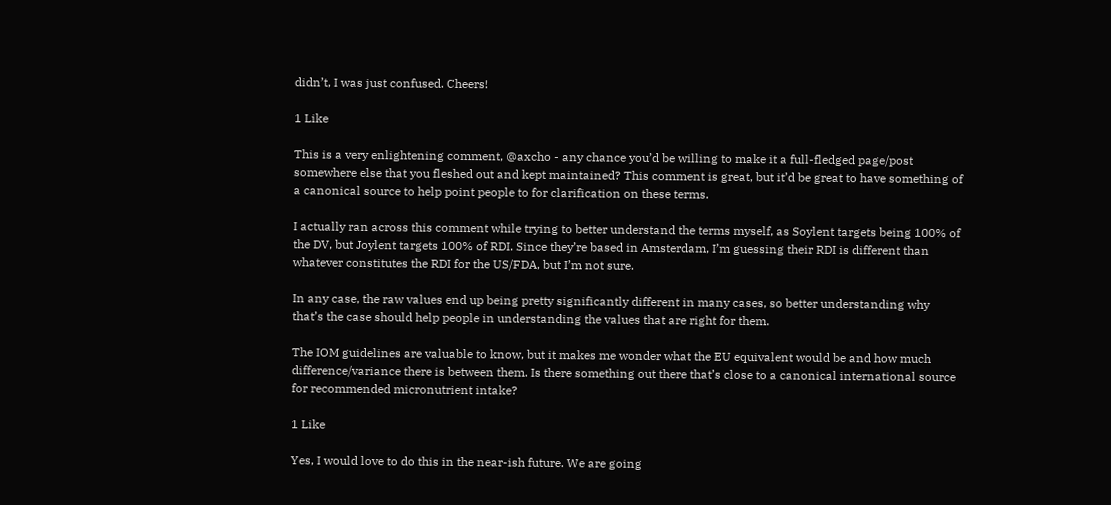didn’t, I was just confused. Cheers!

1 Like

This is a very enlightening comment, @axcho - any chance you’d be willing to make it a full-fledged page/post somewhere else that you fleshed out and kept maintained? This comment is great, but it’d be great to have something of a canonical source to help point people to for clarification on these terms.

I actually ran across this comment while trying to better understand the terms myself, as Soylent targets being 100% of the DV, but Joylent targets 100% of RDI. Since they’re based in Amsterdam, I’m guessing their RDI is different than whatever constitutes the RDI for the US/FDA, but I’m not sure.

In any case, the raw values end up being pretty significantly different in many cases, so better understanding why that’s the case should help people in understanding the values that are right for them.

The IOM guidelines are valuable to know, but it makes me wonder what the EU equivalent would be and how much difference/variance there is between them. Is there something out there that’s close to a canonical international source for recommended micronutrient intake?

1 Like

Yes, I would love to do this in the near-ish future. We are going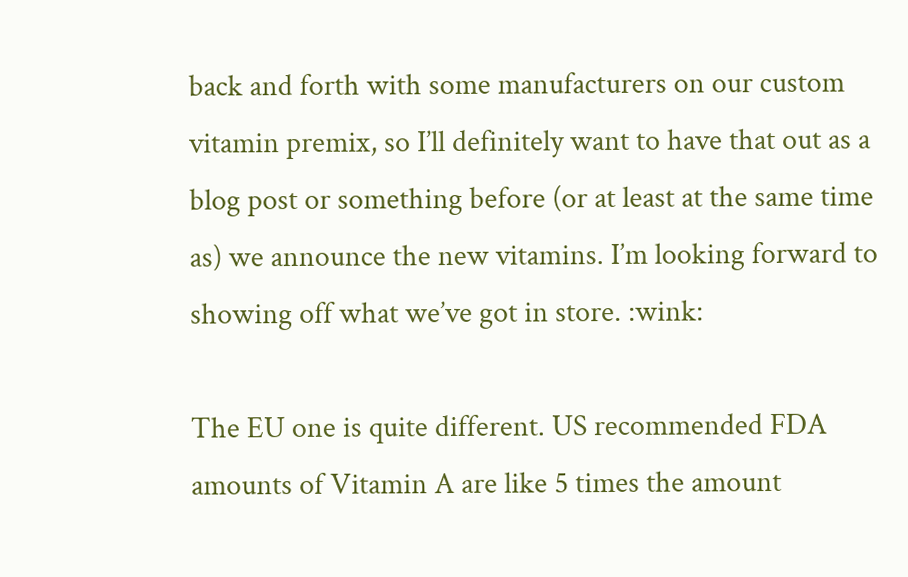back and forth with some manufacturers on our custom vitamin premix, so I’ll definitely want to have that out as a blog post or something before (or at least at the same time as) we announce the new vitamins. I’m looking forward to showing off what we’ve got in store. :wink:

The EU one is quite different. US recommended FDA amounts of Vitamin A are like 5 times the amount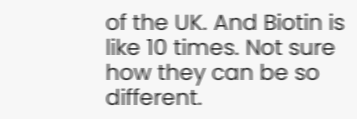of the UK. And Biotin is like 10 times. Not sure how they can be so different.